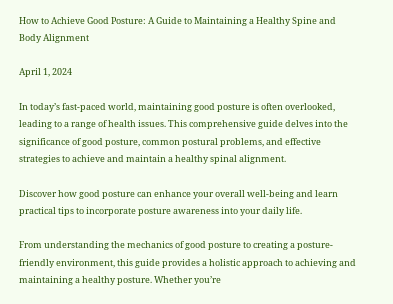How to Achieve Good Posture: A Guide to Maintaining a Healthy Spine and Body Alignment

April 1, 2024

In today’s fast-paced world, maintaining good posture is often overlooked, leading to a range of health issues. This comprehensive guide delves into the significance of good posture, common postural problems, and effective strategies to achieve and maintain a healthy spinal alignment.

Discover how good posture can enhance your overall well-being and learn practical tips to incorporate posture awareness into your daily life.

From understanding the mechanics of good posture to creating a posture-friendly environment, this guide provides a holistic approach to achieving and maintaining a healthy posture. Whether you’re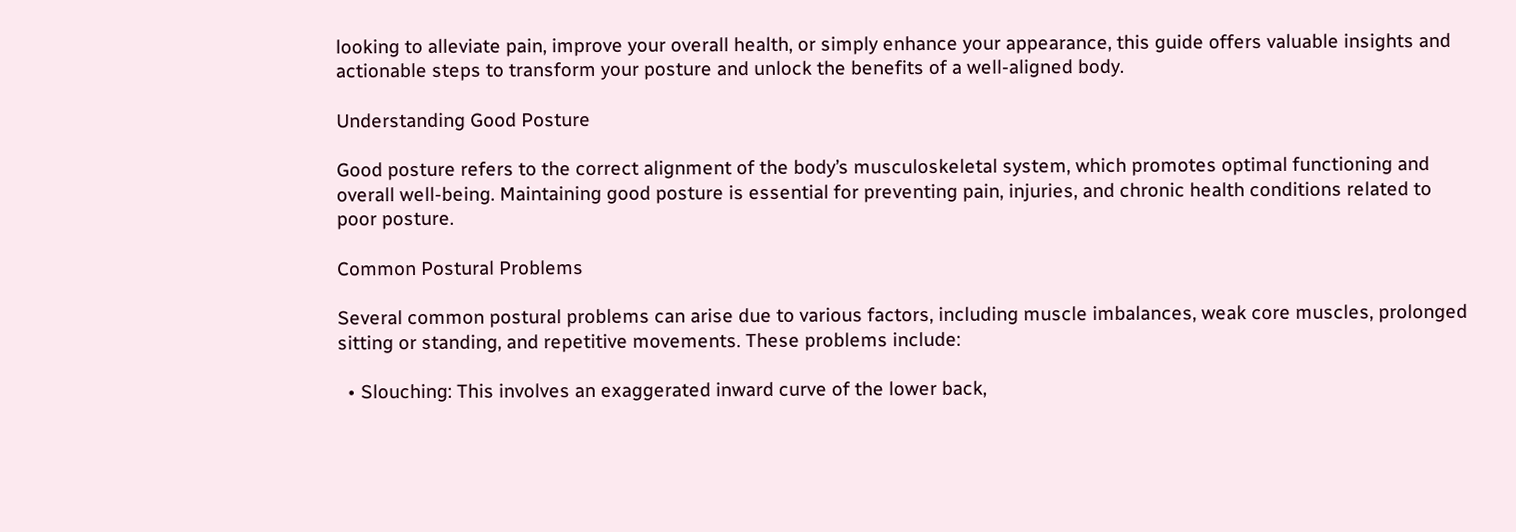looking to alleviate pain, improve your overall health, or simply enhance your appearance, this guide offers valuable insights and actionable steps to transform your posture and unlock the benefits of a well-aligned body.

Understanding Good Posture

Good posture refers to the correct alignment of the body’s musculoskeletal system, which promotes optimal functioning and overall well-being. Maintaining good posture is essential for preventing pain, injuries, and chronic health conditions related to poor posture.

Common Postural Problems

Several common postural problems can arise due to various factors, including muscle imbalances, weak core muscles, prolonged sitting or standing, and repetitive movements. These problems include:

  • Slouching: This involves an exaggerated inward curve of the lower back,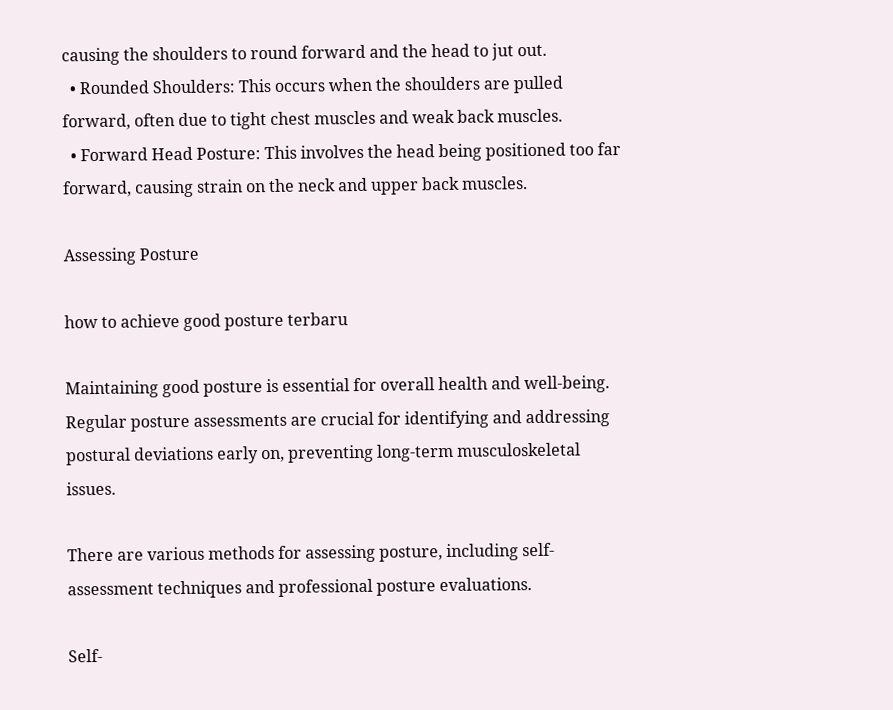causing the shoulders to round forward and the head to jut out.
  • Rounded Shoulders: This occurs when the shoulders are pulled forward, often due to tight chest muscles and weak back muscles.
  • Forward Head Posture: This involves the head being positioned too far forward, causing strain on the neck and upper back muscles.

Assessing Posture

how to achieve good posture terbaru

Maintaining good posture is essential for overall health and well-being. Regular posture assessments are crucial for identifying and addressing postural deviations early on, preventing long-term musculoskeletal issues.

There are various methods for assessing posture, including self-assessment techniques and professional posture evaluations.

Self-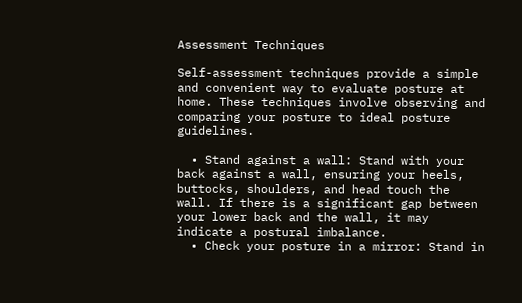Assessment Techniques

Self-assessment techniques provide a simple and convenient way to evaluate posture at home. These techniques involve observing and comparing your posture to ideal posture guidelines.

  • Stand against a wall: Stand with your back against a wall, ensuring your heels, buttocks, shoulders, and head touch the wall. If there is a significant gap between your lower back and the wall, it may indicate a postural imbalance.
  • Check your posture in a mirror: Stand in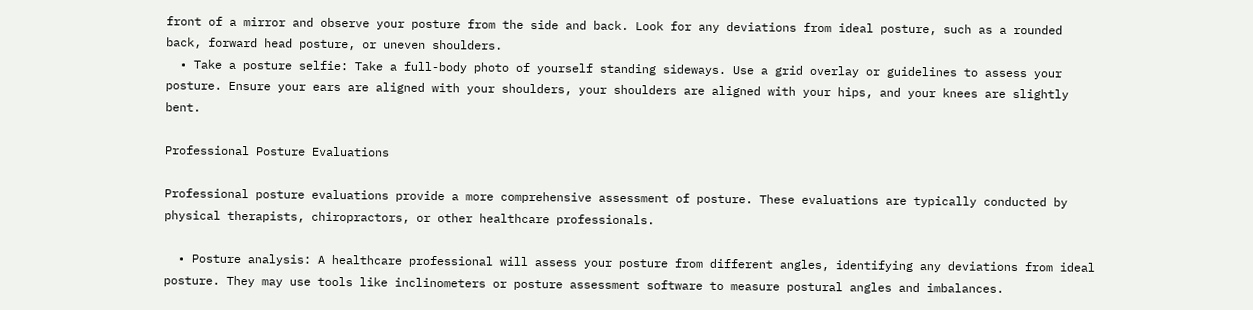front of a mirror and observe your posture from the side and back. Look for any deviations from ideal posture, such as a rounded back, forward head posture, or uneven shoulders.
  • Take a posture selfie: Take a full-body photo of yourself standing sideways. Use a grid overlay or guidelines to assess your posture. Ensure your ears are aligned with your shoulders, your shoulders are aligned with your hips, and your knees are slightly bent.

Professional Posture Evaluations

Professional posture evaluations provide a more comprehensive assessment of posture. These evaluations are typically conducted by physical therapists, chiropractors, or other healthcare professionals.

  • Posture analysis: A healthcare professional will assess your posture from different angles, identifying any deviations from ideal posture. They may use tools like inclinometers or posture assessment software to measure postural angles and imbalances.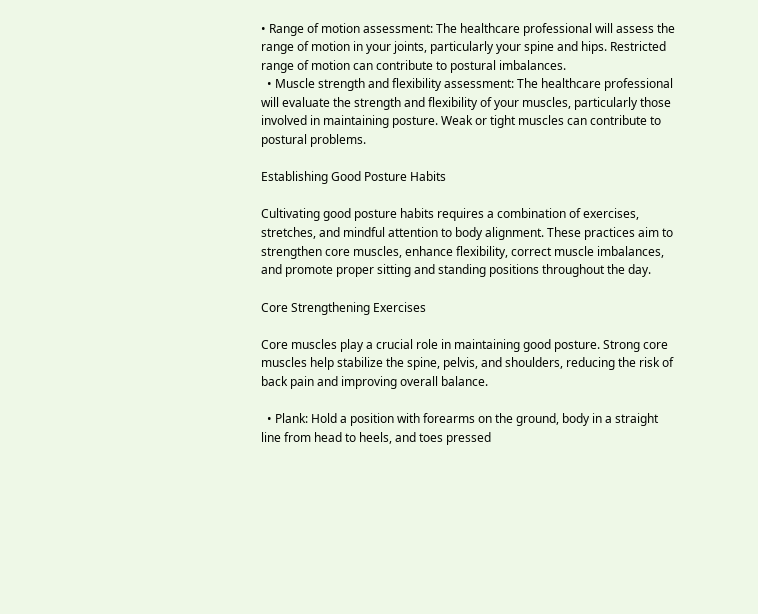• Range of motion assessment: The healthcare professional will assess the range of motion in your joints, particularly your spine and hips. Restricted range of motion can contribute to postural imbalances.
  • Muscle strength and flexibility assessment: The healthcare professional will evaluate the strength and flexibility of your muscles, particularly those involved in maintaining posture. Weak or tight muscles can contribute to postural problems.

Establishing Good Posture Habits

Cultivating good posture habits requires a combination of exercises, stretches, and mindful attention to body alignment. These practices aim to strengthen core muscles, enhance flexibility, correct muscle imbalances, and promote proper sitting and standing positions throughout the day.

Core Strengthening Exercises

Core muscles play a crucial role in maintaining good posture. Strong core muscles help stabilize the spine, pelvis, and shoulders, reducing the risk of back pain and improving overall balance.

  • Plank: Hold a position with forearms on the ground, body in a straight line from head to heels, and toes pressed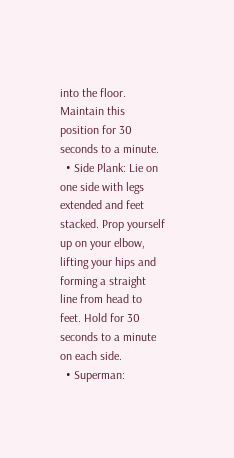into the floor. Maintain this position for 30 seconds to a minute.
  • Side Plank: Lie on one side with legs extended and feet stacked. Prop yourself up on your elbow, lifting your hips and forming a straight line from head to feet. Hold for 30 seconds to a minute on each side.
  • Superman: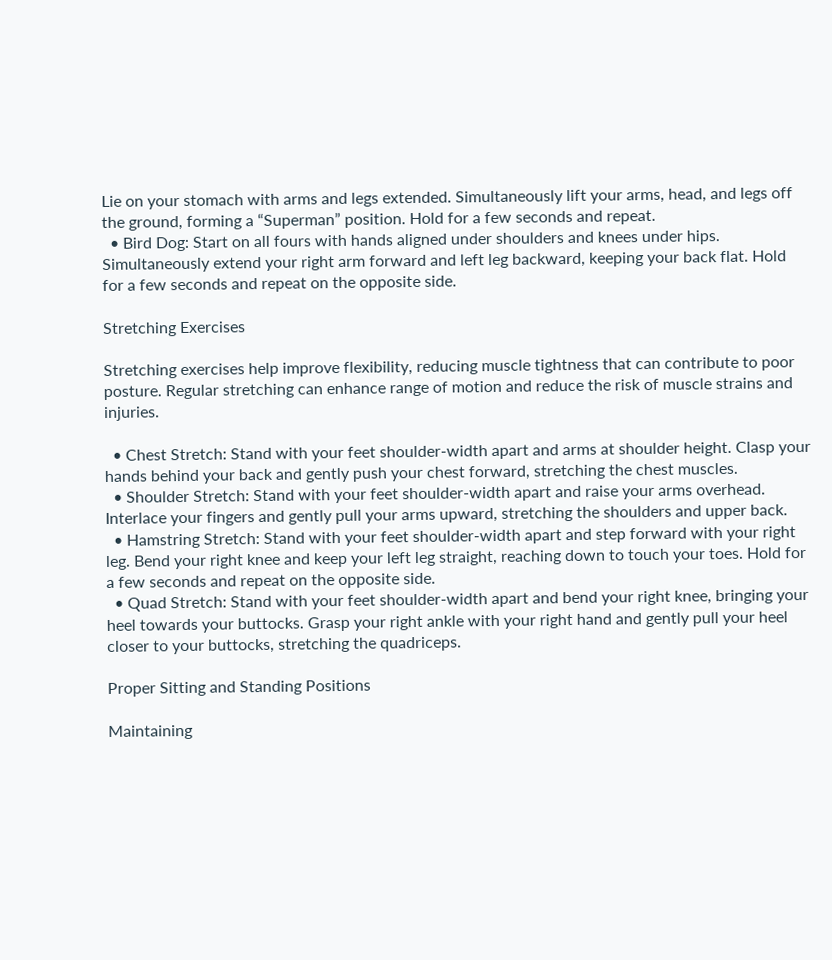Lie on your stomach with arms and legs extended. Simultaneously lift your arms, head, and legs off the ground, forming a “Superman” position. Hold for a few seconds and repeat.
  • Bird Dog: Start on all fours with hands aligned under shoulders and knees under hips. Simultaneously extend your right arm forward and left leg backward, keeping your back flat. Hold for a few seconds and repeat on the opposite side.

Stretching Exercises

Stretching exercises help improve flexibility, reducing muscle tightness that can contribute to poor posture. Regular stretching can enhance range of motion and reduce the risk of muscle strains and injuries.

  • Chest Stretch: Stand with your feet shoulder-width apart and arms at shoulder height. Clasp your hands behind your back and gently push your chest forward, stretching the chest muscles.
  • Shoulder Stretch: Stand with your feet shoulder-width apart and raise your arms overhead. Interlace your fingers and gently pull your arms upward, stretching the shoulders and upper back.
  • Hamstring Stretch: Stand with your feet shoulder-width apart and step forward with your right leg. Bend your right knee and keep your left leg straight, reaching down to touch your toes. Hold for a few seconds and repeat on the opposite side.
  • Quad Stretch: Stand with your feet shoulder-width apart and bend your right knee, bringing your heel towards your buttocks. Grasp your right ankle with your right hand and gently pull your heel closer to your buttocks, stretching the quadriceps.

Proper Sitting and Standing Positions

Maintaining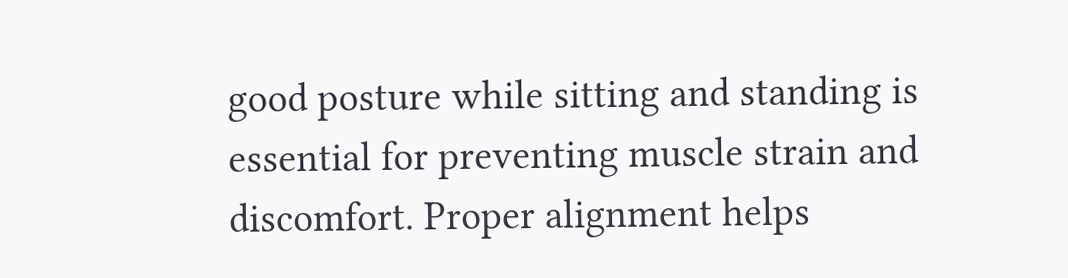good posture while sitting and standing is essential for preventing muscle strain and discomfort. Proper alignment helps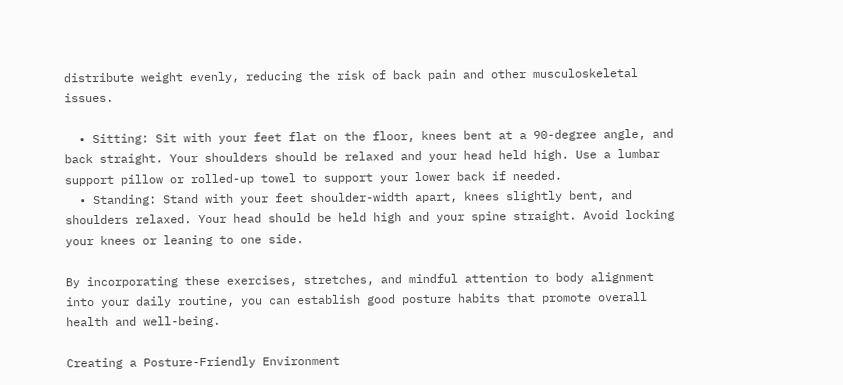distribute weight evenly, reducing the risk of back pain and other musculoskeletal issues.

  • Sitting: Sit with your feet flat on the floor, knees bent at a 90-degree angle, and back straight. Your shoulders should be relaxed and your head held high. Use a lumbar support pillow or rolled-up towel to support your lower back if needed.
  • Standing: Stand with your feet shoulder-width apart, knees slightly bent, and shoulders relaxed. Your head should be held high and your spine straight. Avoid locking your knees or leaning to one side.

By incorporating these exercises, stretches, and mindful attention to body alignment into your daily routine, you can establish good posture habits that promote overall health and well-being.

Creating a Posture-Friendly Environment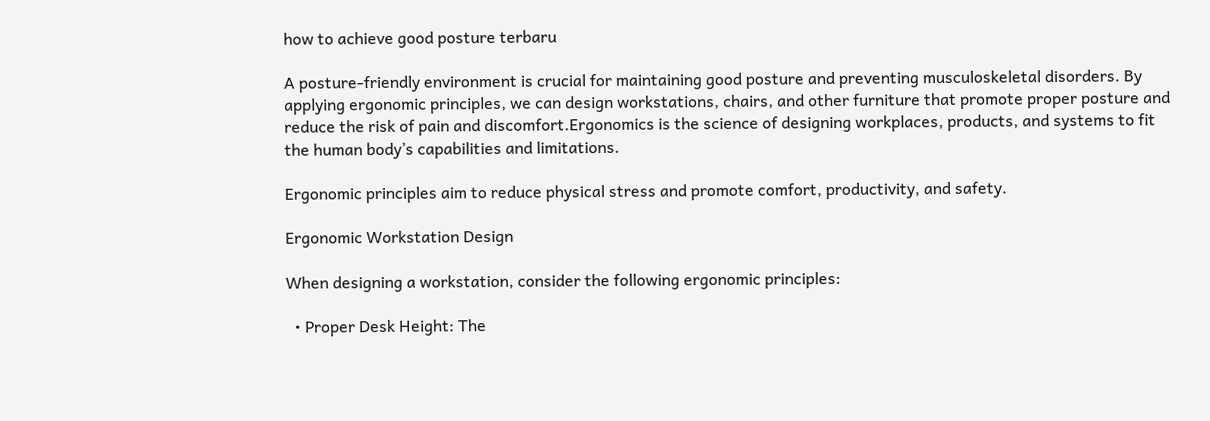how to achieve good posture terbaru

A posture-friendly environment is crucial for maintaining good posture and preventing musculoskeletal disorders. By applying ergonomic principles, we can design workstations, chairs, and other furniture that promote proper posture and reduce the risk of pain and discomfort.Ergonomics is the science of designing workplaces, products, and systems to fit the human body’s capabilities and limitations.

Ergonomic principles aim to reduce physical stress and promote comfort, productivity, and safety.

Ergonomic Workstation Design

When designing a workstation, consider the following ergonomic principles:

  • Proper Desk Height: The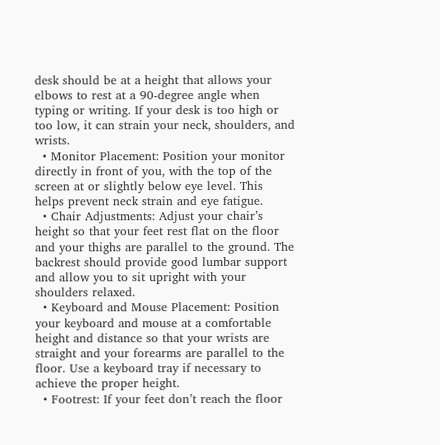desk should be at a height that allows your elbows to rest at a 90-degree angle when typing or writing. If your desk is too high or too low, it can strain your neck, shoulders, and wrists.
  • Monitor Placement: Position your monitor directly in front of you, with the top of the screen at or slightly below eye level. This helps prevent neck strain and eye fatigue.
  • Chair Adjustments: Adjust your chair’s height so that your feet rest flat on the floor and your thighs are parallel to the ground. The backrest should provide good lumbar support and allow you to sit upright with your shoulders relaxed.
  • Keyboard and Mouse Placement: Position your keyboard and mouse at a comfortable height and distance so that your wrists are straight and your forearms are parallel to the floor. Use a keyboard tray if necessary to achieve the proper height.
  • Footrest: If your feet don’t reach the floor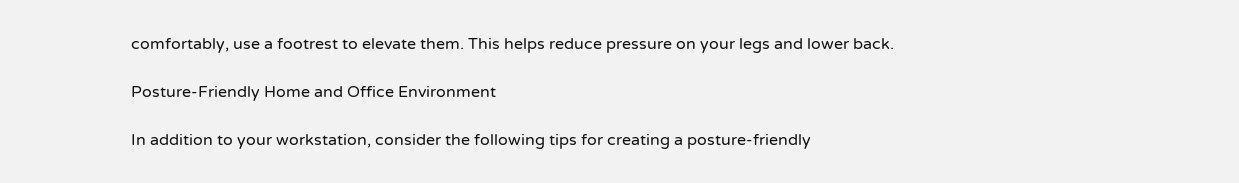comfortably, use a footrest to elevate them. This helps reduce pressure on your legs and lower back.

Posture-Friendly Home and Office Environment

In addition to your workstation, consider the following tips for creating a posture-friendly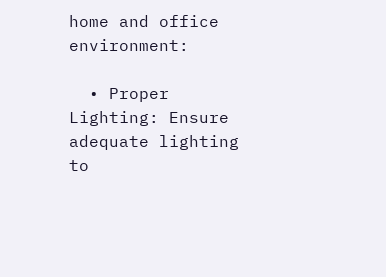home and office environment:

  • Proper Lighting: Ensure adequate lighting to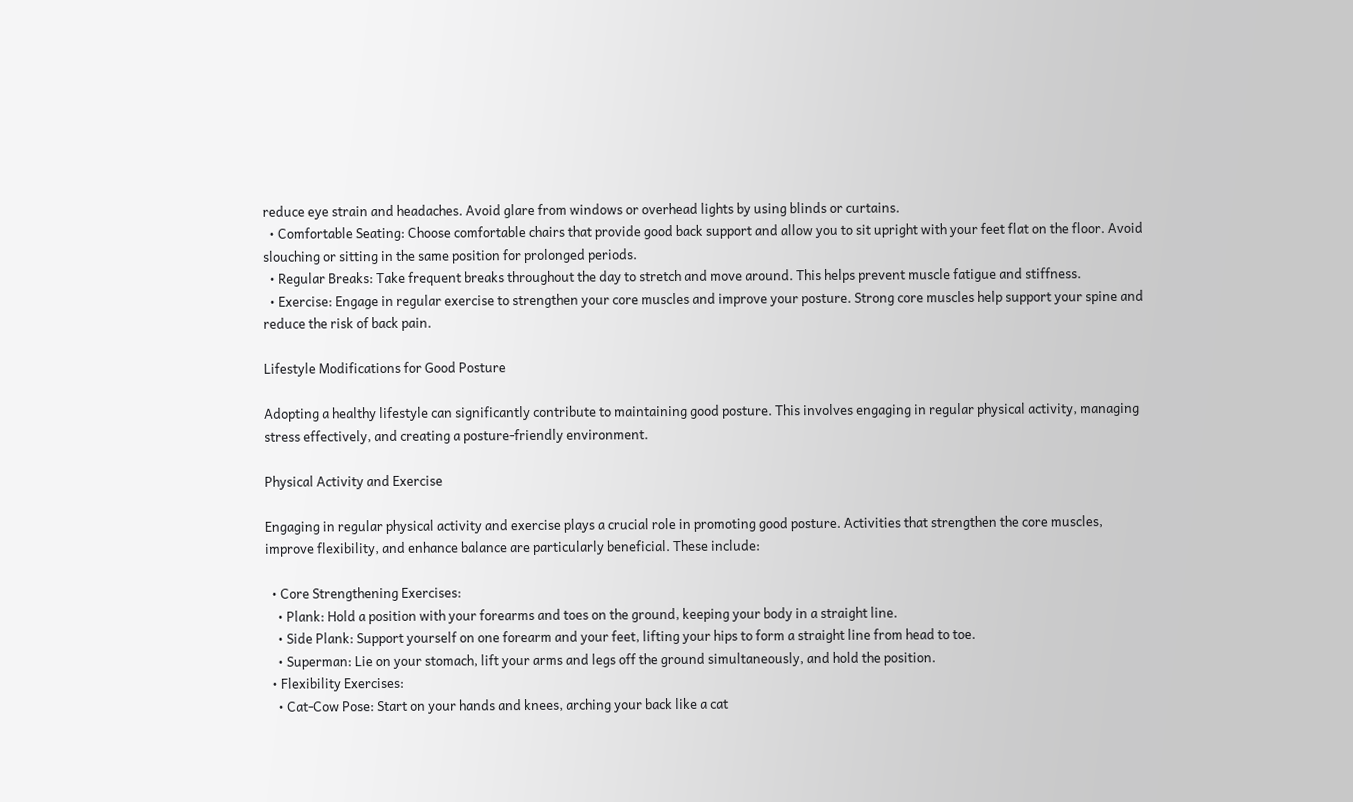reduce eye strain and headaches. Avoid glare from windows or overhead lights by using blinds or curtains.
  • Comfortable Seating: Choose comfortable chairs that provide good back support and allow you to sit upright with your feet flat on the floor. Avoid slouching or sitting in the same position for prolonged periods.
  • Regular Breaks: Take frequent breaks throughout the day to stretch and move around. This helps prevent muscle fatigue and stiffness.
  • Exercise: Engage in regular exercise to strengthen your core muscles and improve your posture. Strong core muscles help support your spine and reduce the risk of back pain.

Lifestyle Modifications for Good Posture

Adopting a healthy lifestyle can significantly contribute to maintaining good posture. This involves engaging in regular physical activity, managing stress effectively, and creating a posture-friendly environment.

Physical Activity and Exercise

Engaging in regular physical activity and exercise plays a crucial role in promoting good posture. Activities that strengthen the core muscles, improve flexibility, and enhance balance are particularly beneficial. These include:

  • Core Strengthening Exercises:
    • Plank: Hold a position with your forearms and toes on the ground, keeping your body in a straight line.
    • Side Plank: Support yourself on one forearm and your feet, lifting your hips to form a straight line from head to toe.
    • Superman: Lie on your stomach, lift your arms and legs off the ground simultaneously, and hold the position.
  • Flexibility Exercises:
    • Cat-Cow Pose: Start on your hands and knees, arching your back like a cat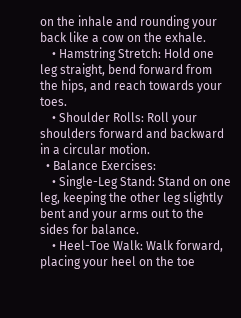on the inhale and rounding your back like a cow on the exhale.
    • Hamstring Stretch: Hold one leg straight, bend forward from the hips, and reach towards your toes.
    • Shoulder Rolls: Roll your shoulders forward and backward in a circular motion.
  • Balance Exercises:
    • Single-Leg Stand: Stand on one leg, keeping the other leg slightly bent and your arms out to the sides for balance.
    • Heel-Toe Walk: Walk forward, placing your heel on the toe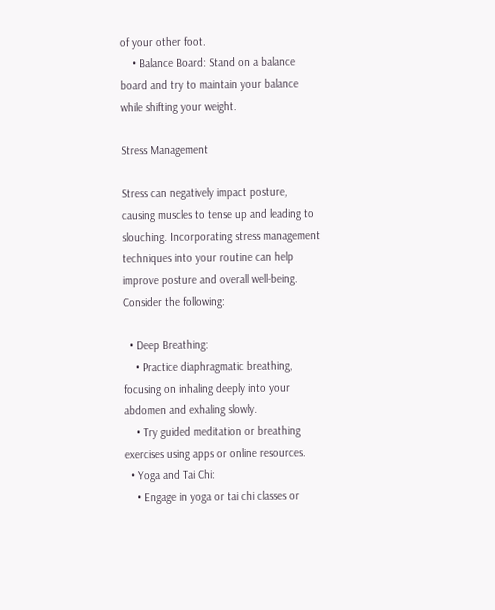of your other foot.
    • Balance Board: Stand on a balance board and try to maintain your balance while shifting your weight.

Stress Management

Stress can negatively impact posture, causing muscles to tense up and leading to slouching. Incorporating stress management techniques into your routine can help improve posture and overall well-being. Consider the following:

  • Deep Breathing:
    • Practice diaphragmatic breathing, focusing on inhaling deeply into your abdomen and exhaling slowly.
    • Try guided meditation or breathing exercises using apps or online resources.
  • Yoga and Tai Chi:
    • Engage in yoga or tai chi classes or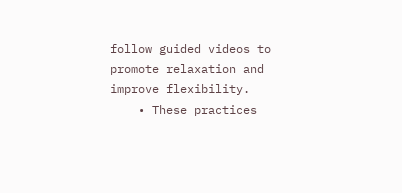follow guided videos to promote relaxation and improve flexibility.
    • These practices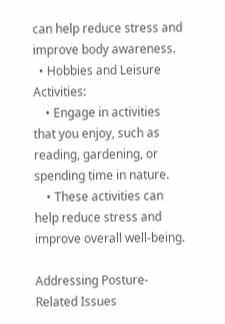can help reduce stress and improve body awareness.
  • Hobbies and Leisure Activities:
    • Engage in activities that you enjoy, such as reading, gardening, or spending time in nature.
    • These activities can help reduce stress and improve overall well-being.

Addressing Posture-Related Issues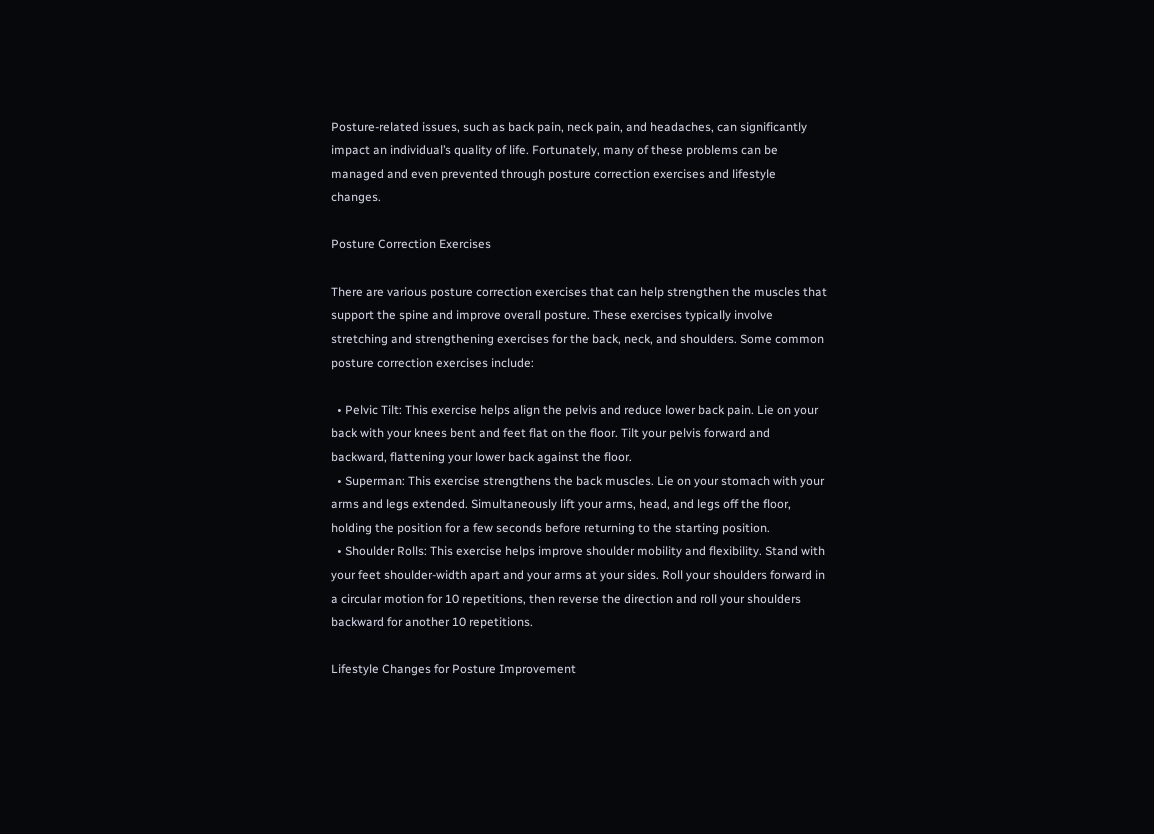Posture-related issues, such as back pain, neck pain, and headaches, can significantly impact an individual’s quality of life. Fortunately, many of these problems can be managed and even prevented through posture correction exercises and lifestyle changes.

Posture Correction Exercises

There are various posture correction exercises that can help strengthen the muscles that support the spine and improve overall posture. These exercises typically involve stretching and strengthening exercises for the back, neck, and shoulders. Some common posture correction exercises include:

  • Pelvic Tilt: This exercise helps align the pelvis and reduce lower back pain. Lie on your back with your knees bent and feet flat on the floor. Tilt your pelvis forward and backward, flattening your lower back against the floor.
  • Superman: This exercise strengthens the back muscles. Lie on your stomach with your arms and legs extended. Simultaneously lift your arms, head, and legs off the floor, holding the position for a few seconds before returning to the starting position.
  • Shoulder Rolls: This exercise helps improve shoulder mobility and flexibility. Stand with your feet shoulder-width apart and your arms at your sides. Roll your shoulders forward in a circular motion for 10 repetitions, then reverse the direction and roll your shoulders backward for another 10 repetitions.

Lifestyle Changes for Posture Improvement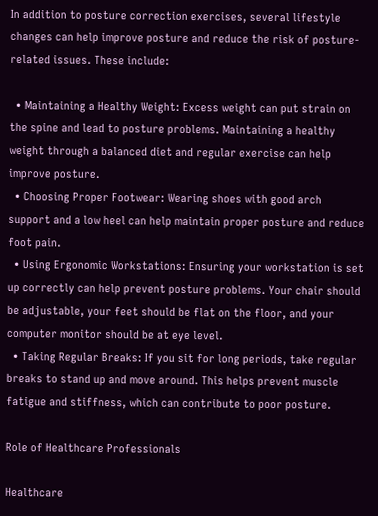In addition to posture correction exercises, several lifestyle changes can help improve posture and reduce the risk of posture-related issues. These include:

  • Maintaining a Healthy Weight: Excess weight can put strain on the spine and lead to posture problems. Maintaining a healthy weight through a balanced diet and regular exercise can help improve posture.
  • Choosing Proper Footwear: Wearing shoes with good arch support and a low heel can help maintain proper posture and reduce foot pain.
  • Using Ergonomic Workstations: Ensuring your workstation is set up correctly can help prevent posture problems. Your chair should be adjustable, your feet should be flat on the floor, and your computer monitor should be at eye level.
  • Taking Regular Breaks: If you sit for long periods, take regular breaks to stand up and move around. This helps prevent muscle fatigue and stiffness, which can contribute to poor posture.

Role of Healthcare Professionals

Healthcare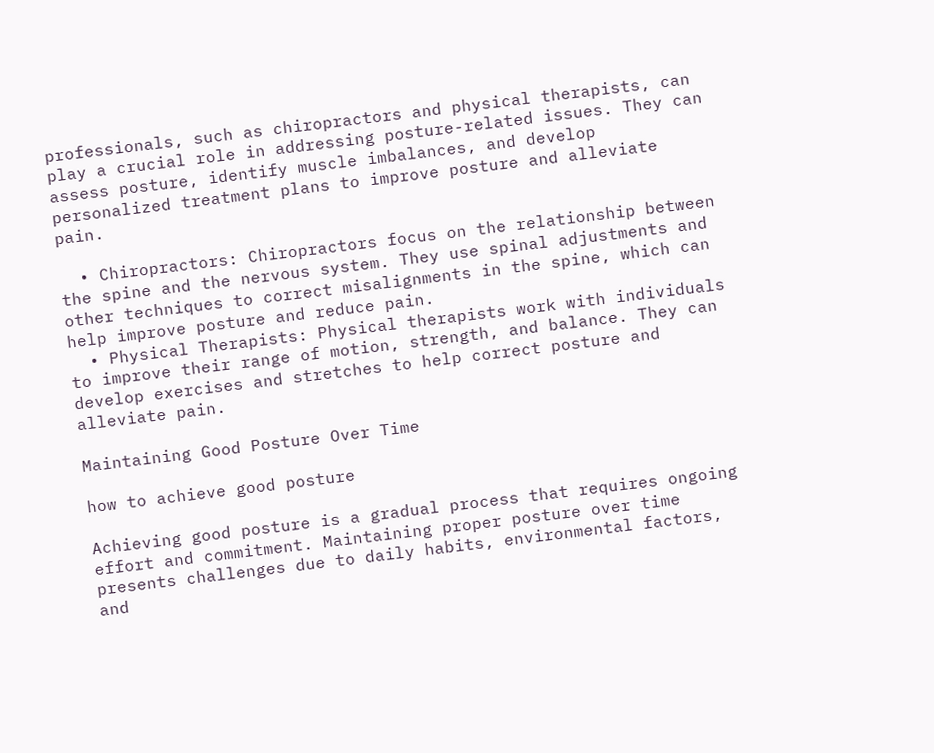professionals, such as chiropractors and physical therapists, can play a crucial role in addressing posture-related issues. They can assess posture, identify muscle imbalances, and develop personalized treatment plans to improve posture and alleviate pain.

  • Chiropractors: Chiropractors focus on the relationship between the spine and the nervous system. They use spinal adjustments and other techniques to correct misalignments in the spine, which can help improve posture and reduce pain.
  • Physical Therapists: Physical therapists work with individuals to improve their range of motion, strength, and balance. They can develop exercises and stretches to help correct posture and alleviate pain.

Maintaining Good Posture Over Time

how to achieve good posture

Achieving good posture is a gradual process that requires ongoing effort and commitment. Maintaining proper posture over time presents challenges due to daily habits, environmental factors, and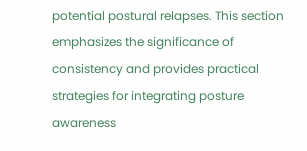potential postural relapses. This section emphasizes the significance of consistency and provides practical strategies for integrating posture awareness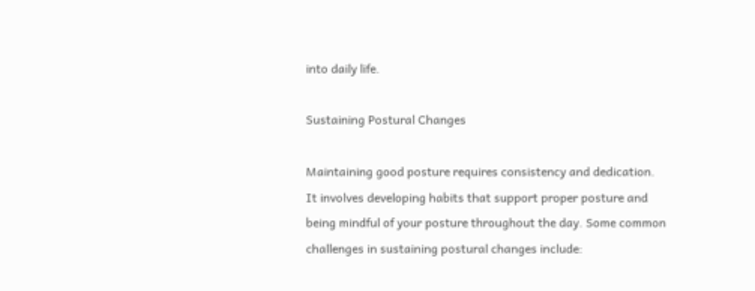into daily life.

Sustaining Postural Changes

Maintaining good posture requires consistency and dedication. It involves developing habits that support proper posture and being mindful of your posture throughout the day. Some common challenges in sustaining postural changes include: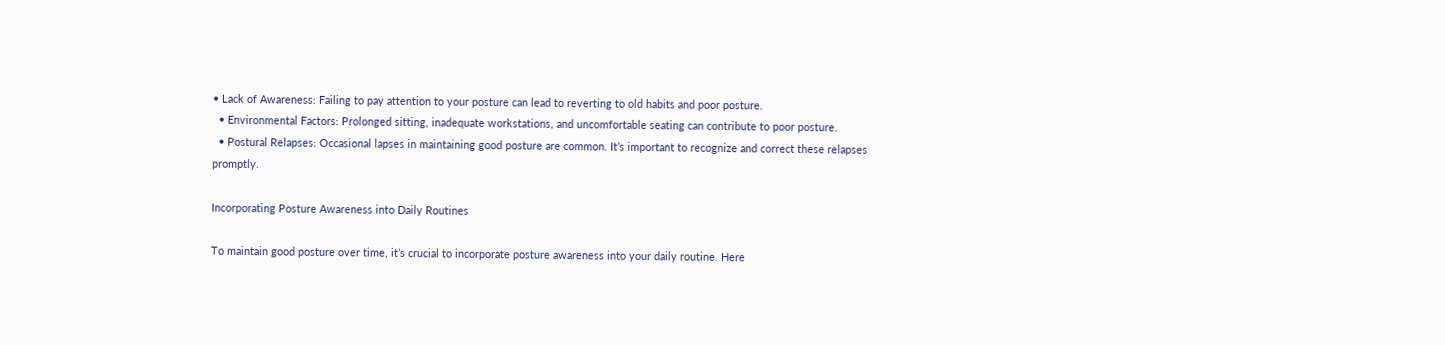• Lack of Awareness: Failing to pay attention to your posture can lead to reverting to old habits and poor posture.
  • Environmental Factors: Prolonged sitting, inadequate workstations, and uncomfortable seating can contribute to poor posture.
  • Postural Relapses: Occasional lapses in maintaining good posture are common. It’s important to recognize and correct these relapses promptly.

Incorporating Posture Awareness into Daily Routines

To maintain good posture over time, it’s crucial to incorporate posture awareness into your daily routine. Here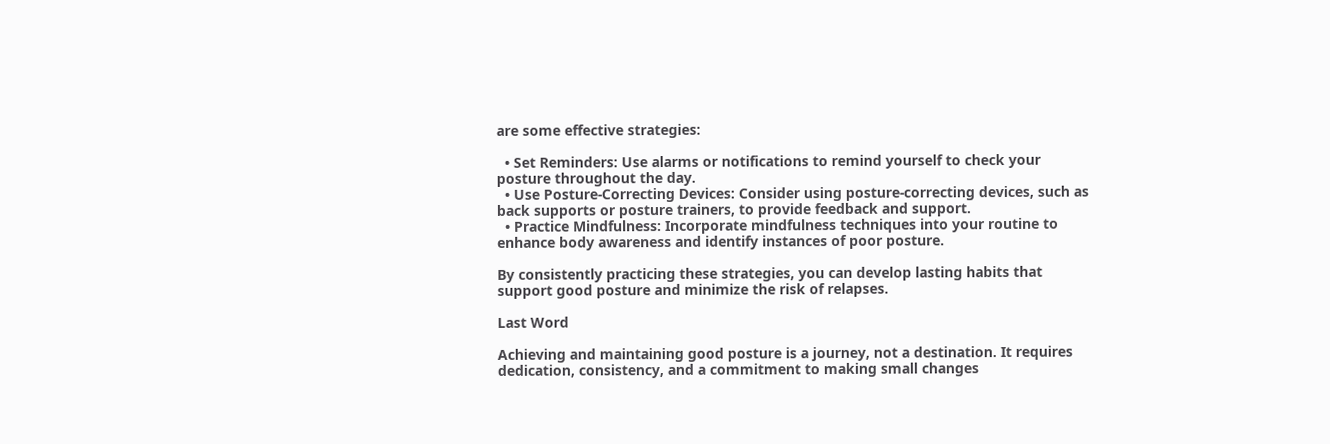are some effective strategies:

  • Set Reminders: Use alarms or notifications to remind yourself to check your posture throughout the day.
  • Use Posture-Correcting Devices: Consider using posture-correcting devices, such as back supports or posture trainers, to provide feedback and support.
  • Practice Mindfulness: Incorporate mindfulness techniques into your routine to enhance body awareness and identify instances of poor posture.

By consistently practicing these strategies, you can develop lasting habits that support good posture and minimize the risk of relapses.

Last Word

Achieving and maintaining good posture is a journey, not a destination. It requires dedication, consistency, and a commitment to making small changes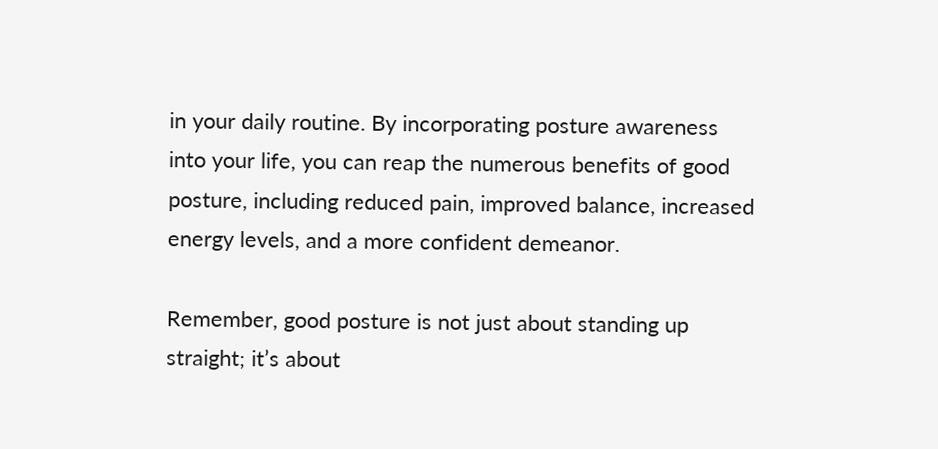in your daily routine. By incorporating posture awareness into your life, you can reap the numerous benefits of good posture, including reduced pain, improved balance, increased energy levels, and a more confident demeanor.

Remember, good posture is not just about standing up straight; it’s about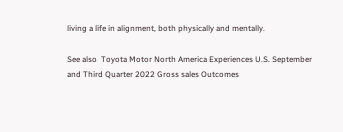living a life in alignment, both physically and mentally.

See also  Toyota Motor North America Experiences U.S. September and Third Quarter 2022 Gross sales Outcomes